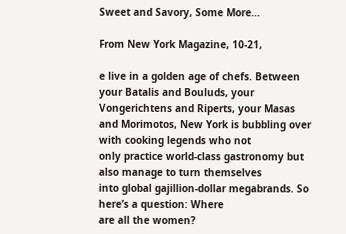Sweet and Savory, Some More…

From New York Magazine, 10-21,

e live in a golden age of chefs. Between
your Batalis and Bouluds, your Vongerichtens and Riperts, your Masas
and Morimotos, New York is bubbling over with cooking legends who not
only practice world-class gastronomy but also manage to turn themselves
into global gajillion-dollar megabrands. So here’s a question: Where
are all the women?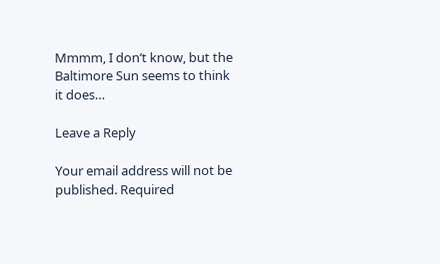Mmmm, I don’t know, but the Baltimore Sun seems to think it does…

Leave a Reply

Your email address will not be published. Required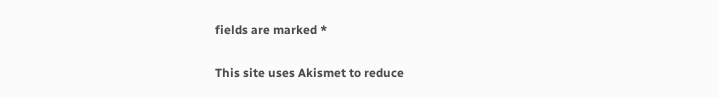fields are marked *

This site uses Akismet to reduce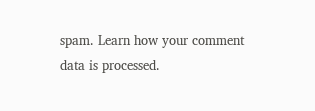spam. Learn how your comment data is processed.